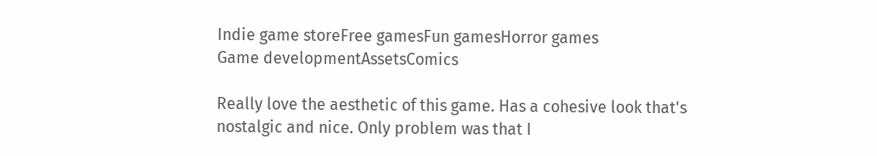Indie game storeFree gamesFun gamesHorror games
Game developmentAssetsComics

Really love the aesthetic of this game. Has a cohesive look that's nostalgic and nice. Only problem was that I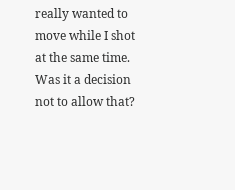really wanted to move while I shot at the same time. Was it a decision not to allow that?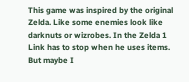This game was inspired by the original Zelda. Like some enemies look like darknuts or wizrobes. In the Zelda 1 Link has to stop when he uses items. But maybe I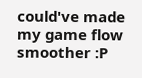could've made my game flow smoother :P